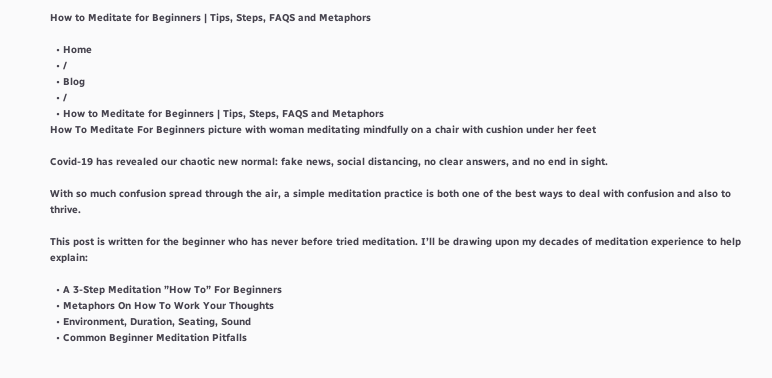How to Meditate for Beginners | Tips, Steps, FAQS and Metaphors

  • Home
  • /
  • Blog
  • /
  • How to Meditate for Beginners | Tips, Steps, FAQS and Metaphors
How To Meditate For Beginners picture with woman meditating mindfully on a chair with cushion under her feet

Covid-19 has revealed our chaotic new normal: fake news, social distancing, no clear answers, and no end in sight.

With so much confusion spread through the air, a simple meditation practice is both one of the best ways to deal with confusion and also to thrive.

This post is written for the beginner who has never before tried meditation. I’ll be drawing upon my decades of meditation experience to help explain:

  • A 3-Step Meditation ”How To” For Beginners
  • Metaphors On How To Work Your Thoughts
  • Environment, Duration, Seating, Sound
  • Common Beginner Meditation Pitfalls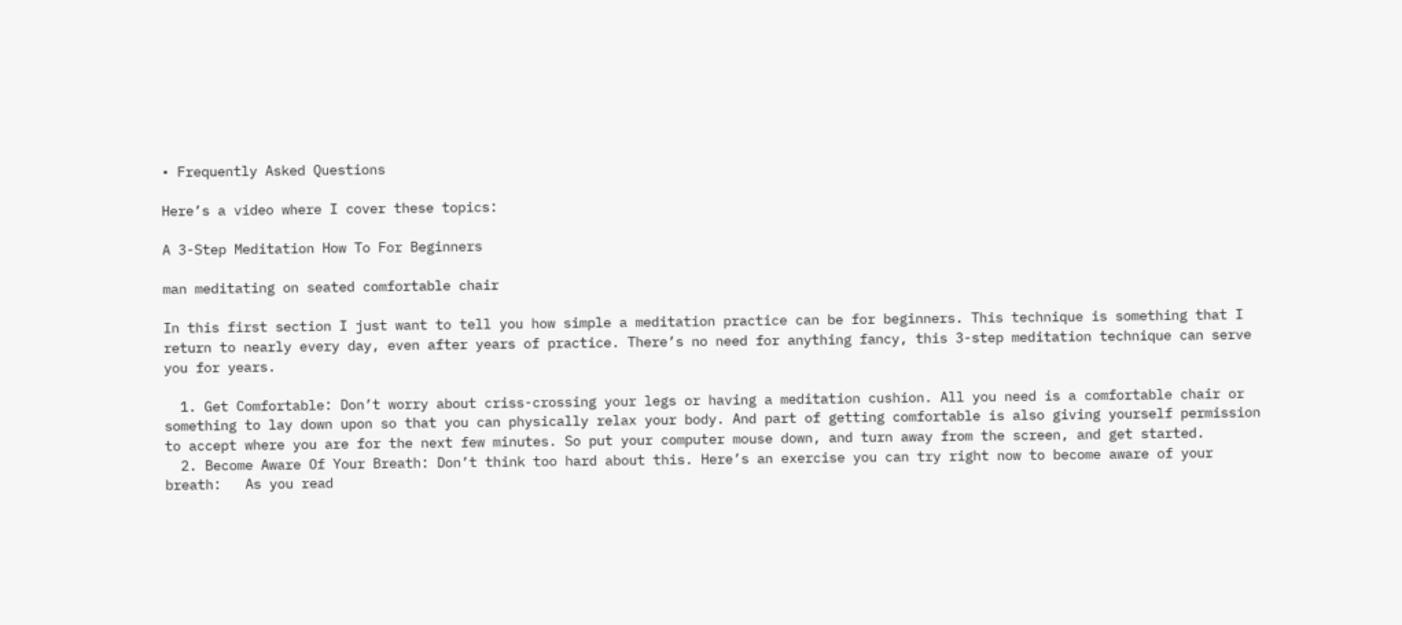• Frequently Asked Questions

Here’s a video where I cover these topics:

A 3-Step Meditation How To For Beginners

man meditating on seated comfortable chair

In this first section I just want to tell you how simple a meditation practice can be for beginners. This technique is something that I return to nearly every day, even after years of practice. There’s no need for anything fancy, this 3-step meditation technique can serve you for years.

  1. Get Comfortable: Don’t worry about criss-crossing your legs or having a meditation cushion. All you need is a comfortable chair or something to lay down upon so that you can physically relax your body. And part of getting comfortable is also giving yourself permission to accept where you are for the next few minutes. So put your computer mouse down, and turn away from the screen, and get started.
  2. Become Aware Of Your Breath: Don’t think too hard about this. Here’s an exercise you can try right now to become aware of your breath:   As you read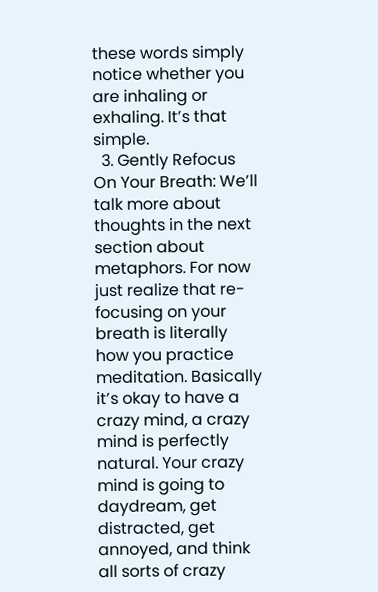these words simply notice whether you are inhaling or exhaling. It’s that simple.
  3. Gently Refocus On Your Breath: We’ll talk more about thoughts in the next section about metaphors. For now just realize that re-focusing on your breath is literally how you practice meditation. Basically it’s okay to have a crazy mind, a crazy mind is perfectly natural. Your crazy mind is going to daydream, get distracted, get annoyed, and think all sorts of crazy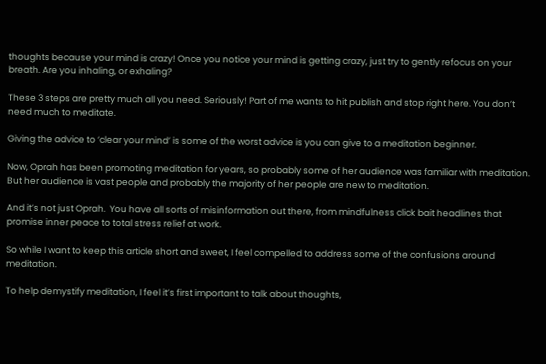thoughts because your mind is crazy! Once you notice your mind is getting crazy, just try to gently refocus on your breath. Are you inhaling, or exhaling?

These 3 steps are pretty much all you need. Seriously! Part of me wants to hit publish and stop right here. You don’t need much to meditate.

Giving the advice to ‘clear your mind’ is some of the worst advice is you can give to a meditation beginner.

Now, Oprah has been promoting meditation for years, so probably some of her audience was familiar with meditation. But her audience is vast people and probably the majority of her people are new to meditation.

And it’s not just Oprah.  You have all sorts of misinformation out there, from mindfulness click bait headlines that promise inner peace to total stress relief at work.

So while I want to keep this article short and sweet, I feel compelled to address some of the confusions around meditation.

To help demystify meditation, I feel it’s first important to talk about thoughts,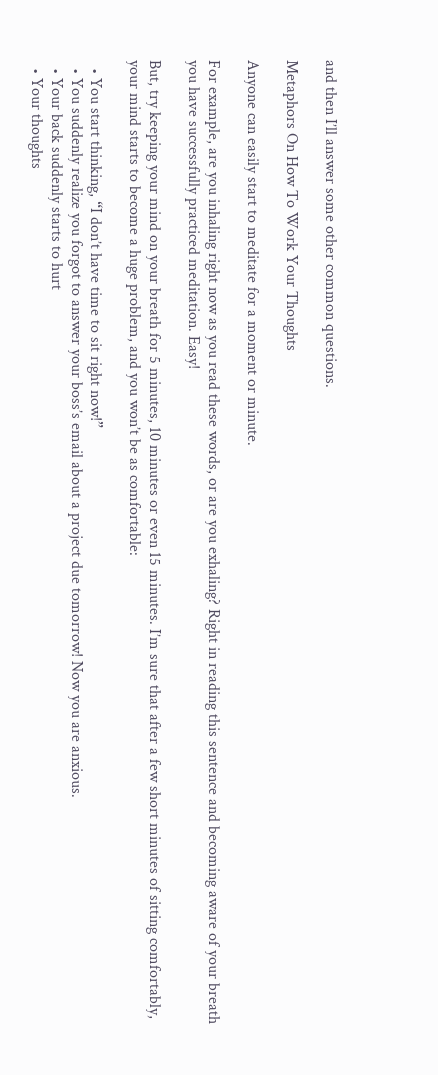and then I’ll answer some other common questions.

Metaphors On How To Work Your Thoughts

Anyone can easily start to meditate for a moment or minute.

For example, are you inhaling right now as you read these words, or are you exhaling? Right in reading this sentence and becoming aware of your breath you have successfully practiced meditation. Easy!

But, try keeping your mind on your breath for 5 minutes, 10 minutes or even 15 minutes. I’m sure that after a few short minutes of sitting comfortably, your mind starts to become a huge problem, and you won’t be as comfortable:

  • You start thinking, “I don’t have time to sit right now!”
  • You suddenly realize you forgot to answer your boss’s email about a project due tomorrow! Now you are anxious.
  • Your back suddenly starts to hurt
  • Your thoughts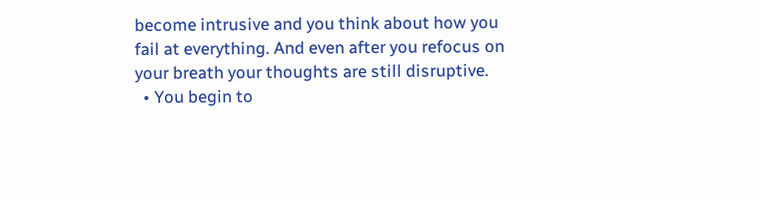become intrusive and you think about how you fail at everything. And even after you refocus on your breath your thoughts are still disruptive.
  • You begin to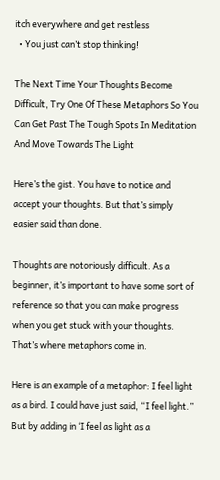itch everywhere and get restless
  • You just can’t stop thinking!

The Next Time Your Thoughts Become Difficult, Try One Of These Metaphors So You Can Get Past The Tough Spots In Meditation And Move Towards The Light

Here’s the gist. You have to notice and accept your thoughts. But that’s simply easier said than done.

Thoughts are notoriously difficult. As a beginner, it’s important to have some sort of reference so that you can make progress when you get stuck with your thoughts. That’s where metaphors come in.

Here is an example of a metaphor: I feel light as a bird. I could have just said, “I feel light.” But by adding in ‘I feel as light as a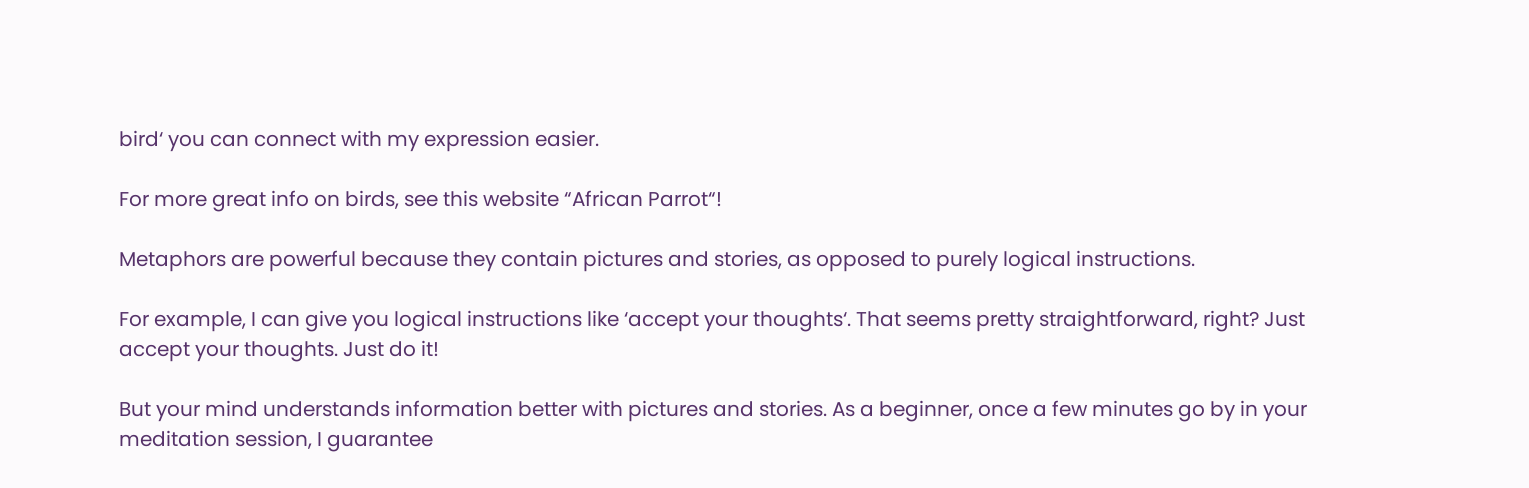bird‘ you can connect with my expression easier.

For more great info on birds, see this website “African Parrot“!

Metaphors are powerful because they contain pictures and stories, as opposed to purely logical instructions.

For example, I can give you logical instructions like ‘accept your thoughts‘. That seems pretty straightforward, right? Just accept your thoughts. Just do it!

But your mind understands information better with pictures and stories. As a beginner, once a few minutes go by in your meditation session, I guarantee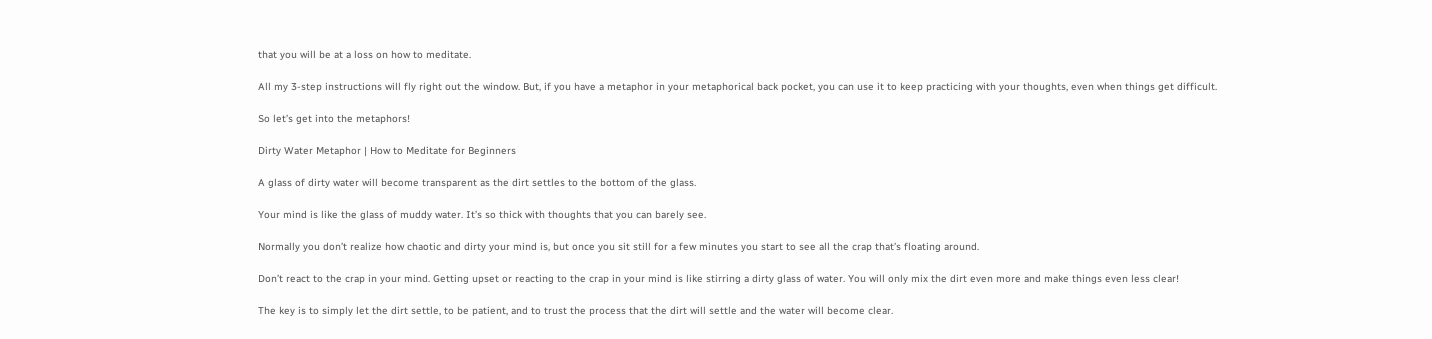that you will be at a loss on how to meditate.

All my 3-step instructions will fly right out the window. But, if you have a metaphor in your metaphorical back pocket, you can use it to keep practicing with your thoughts, even when things get difficult.

So let’s get into the metaphors!

Dirty Water Metaphor | How to Meditate for Beginners

A glass of dirty water will become transparent as the dirt settles to the bottom of the glass.

Your mind is like the glass of muddy water. It’s so thick with thoughts that you can barely see.

Normally you don’t realize how chaotic and dirty your mind is, but once you sit still for a few minutes you start to see all the crap that’s floating around.

Don’t react to the crap in your mind. Getting upset or reacting to the crap in your mind is like stirring a dirty glass of water. You will only mix the dirt even more and make things even less clear!

The key is to simply let the dirt settle, to be patient, and to trust the process that the dirt will settle and the water will become clear.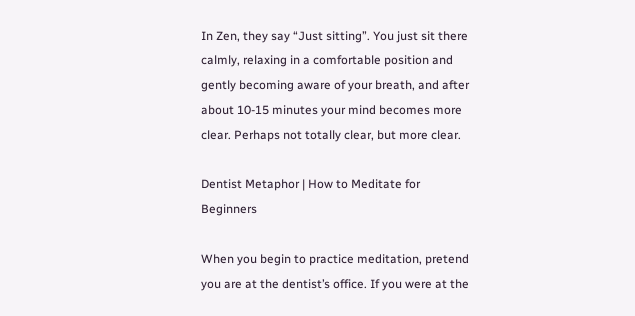In Zen, they say “Just sitting”. You just sit there calmly, relaxing in a comfortable position and gently becoming aware of your breath, and after about 10-15 minutes your mind becomes more clear. Perhaps not totally clear, but more clear.

Dentist Metaphor | How to Meditate for Beginners

When you begin to practice meditation, pretend you are at the dentist’s office. If you were at the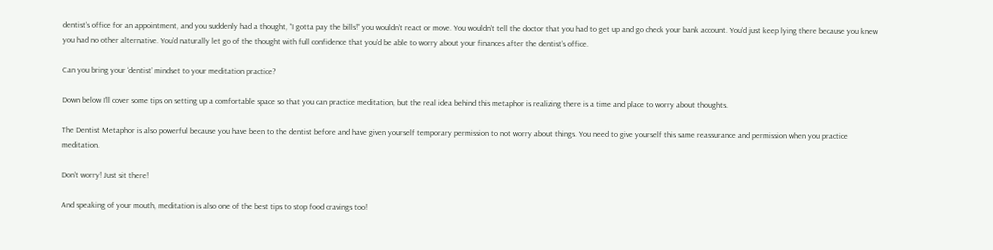dentist’s office for an appointment, and you suddenly had a thought, “I gotta pay the bills!” you wouldn’t react or move. You wouldn’t tell the doctor that you had to get up and go check your bank account. You’d just keep lying there because you knew you had no other alternative. You’d naturally let go of the thought with full confidence that you’d be able to worry about your finances after the dentist’s office.

Can you bring your ‘dentist’ mindset to your meditation practice?

Down below I’ll cover some tips on setting up a comfortable space so that you can practice meditation, but the real idea behind this metaphor is realizing there is a time and place to worry about thoughts.

The Dentist Metaphor is also powerful because you have been to the dentist before and have given yourself temporary permission to not worry about things. You need to give yourself this same reassurance and permission when you practice meditation.

Don’t worry! Just sit there!

And speaking of your mouth, meditation is also one of the best tips to stop food cravings too!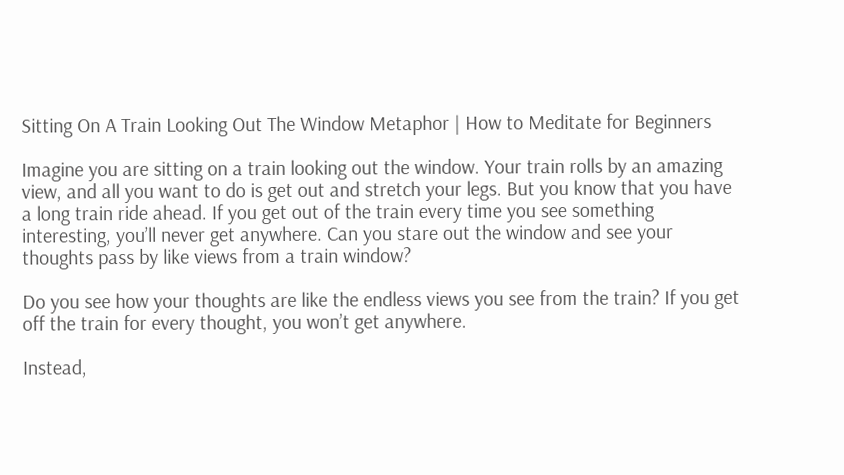Sitting On A Train Looking Out The Window Metaphor | How to Meditate for Beginners

Imagine you are sitting on a train looking out the window. Your train rolls by an amazing view, and all you want to do is get out and stretch your legs. But you know that you have a long train ride ahead. If you get out of the train every time you see something interesting, you’ll never get anywhere. Can you stare out the window and see your thoughts pass by like views from a train window?

Do you see how your thoughts are like the endless views you see from the train? If you get off the train for every thought, you won’t get anywhere.

Instead,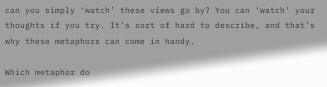can you simply ‘watch’ these views go by? You can ‘watch’ your thoughts if you try. It’s sort of hard to describe, and that’s why these metaphors can come in handy.

Which metaphor do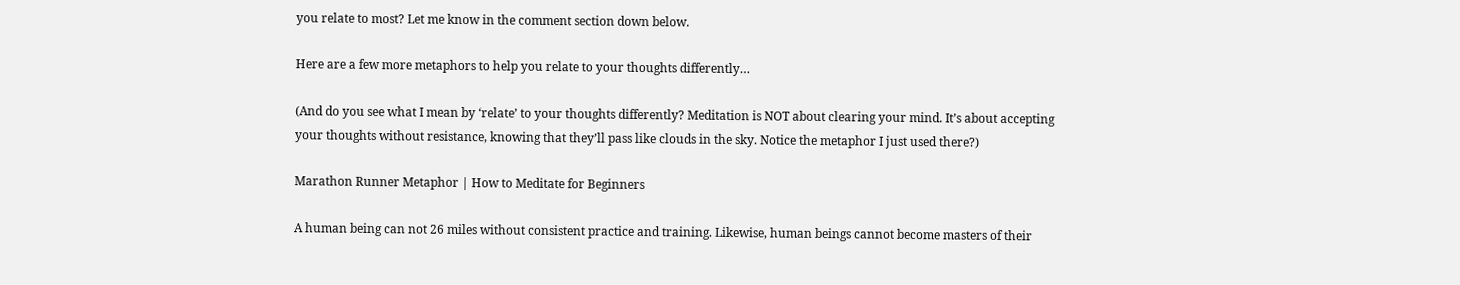you relate to most? Let me know in the comment section down below.

Here are a few more metaphors to help you relate to your thoughts differently…

(And do you see what I mean by ‘relate’ to your thoughts differently? Meditation is NOT about clearing your mind. It’s about accepting your thoughts without resistance, knowing that they’ll pass like clouds in the sky. Notice the metaphor I just used there?)

Marathon Runner Metaphor | How to Meditate for Beginners

A human being can not 26 miles without consistent practice and training. Likewise, human beings cannot become masters of their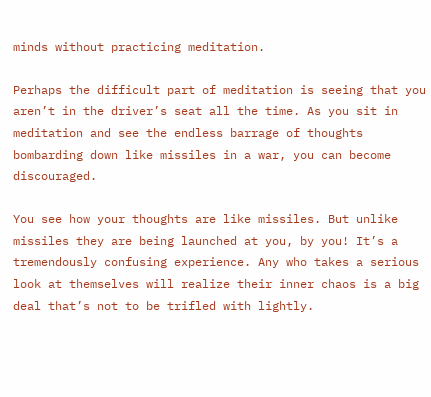minds without practicing meditation.

Perhaps the difficult part of meditation is seeing that you aren’t in the driver’s seat all the time. As you sit in meditation and see the endless barrage of thoughts bombarding down like missiles in a war, you can become discouraged.

You see how your thoughts are like missiles. But unlike missiles they are being launched at you, by you! It’s a tremendously confusing experience. Any who takes a serious look at themselves will realize their inner chaos is a big deal that’s not to be trifled with lightly.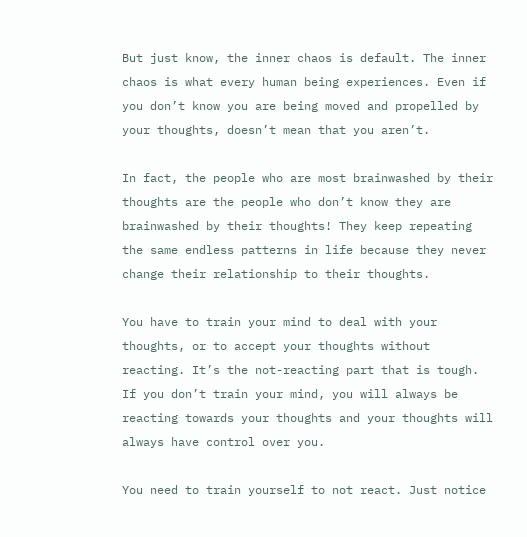But just know, the inner chaos is default. The inner chaos is what every human being experiences. Even if you don’t know you are being moved and propelled by your thoughts, doesn’t mean that you aren’t.

In fact, the people who are most brainwashed by their thoughts are the people who don’t know they are brainwashed by their thoughts! They keep repeating the same endless patterns in life because they never change their relationship to their thoughts.

You have to train your mind to deal with your thoughts, or to accept your thoughts without reacting. It’s the not-reacting part that is tough. If you don’t train your mind, you will always be reacting towards your thoughts and your thoughts will always have control over you.

You need to train yourself to not react. Just notice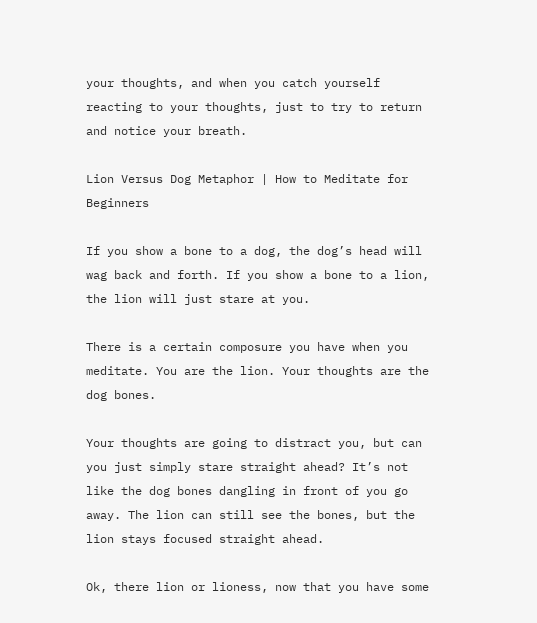your thoughts, and when you catch yourself reacting to your thoughts, just to try to return and notice your breath.

Lion Versus Dog Metaphor | How to Meditate for Beginners

If you show a bone to a dog, the dog’s head will wag back and forth. If you show a bone to a lion, the lion will just stare at you.

There is a certain composure you have when you meditate. You are the lion. Your thoughts are the dog bones.

Your thoughts are going to distract you, but can you just simply stare straight ahead? It’s not like the dog bones dangling in front of you go away. The lion can still see the bones, but the lion stays focused straight ahead.

Ok, there lion or lioness, now that you have some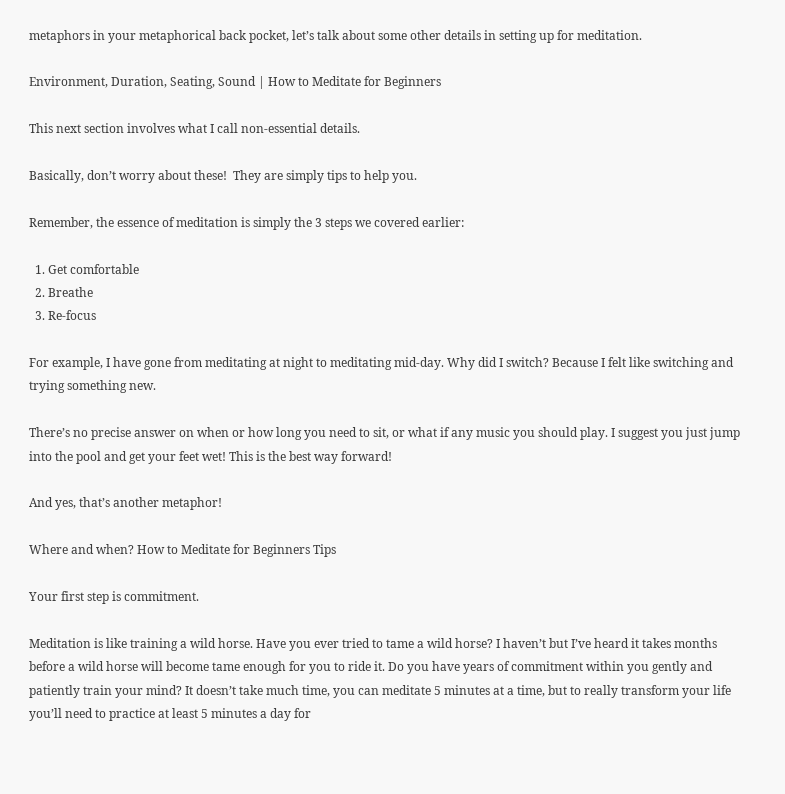metaphors in your metaphorical back pocket, let’s talk about some other details in setting up for meditation.

Environment, Duration, Seating, Sound | How to Meditate for Beginners

This next section involves what I call non-essential details.

Basically, don’t worry about these!  They are simply tips to help you.

Remember, the essence of meditation is simply the 3 steps we covered earlier:

  1. Get comfortable
  2. Breathe
  3. Re-focus

For example, I have gone from meditating at night to meditating mid-day. Why did I switch? Because I felt like switching and trying something new.

There’s no precise answer on when or how long you need to sit, or what if any music you should play. I suggest you just jump into the pool and get your feet wet! This is the best way forward!

And yes, that’s another metaphor!

Where and when? How to Meditate for Beginners Tips

Your first step is commitment.

Meditation is like training a wild horse. Have you ever tried to tame a wild horse? I haven’t but I’ve heard it takes months before a wild horse will become tame enough for you to ride it. Do you have years of commitment within you gently and patiently train your mind? It doesn’t take much time, you can meditate 5 minutes at a time, but to really transform your life you’ll need to practice at least 5 minutes a day for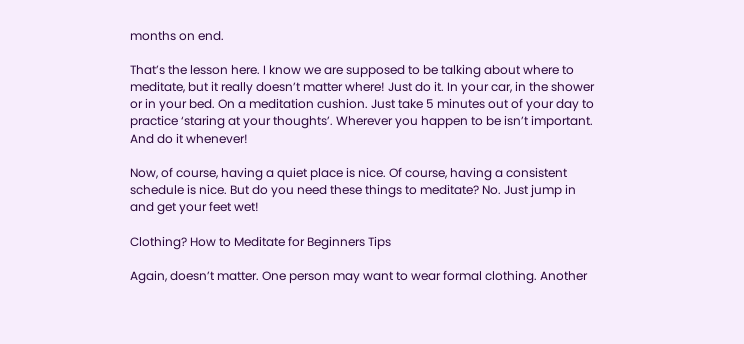months on end.

That’s the lesson here. I know we are supposed to be talking about where to meditate, but it really doesn’t matter where! Just do it. In your car, in the shower or in your bed. On a meditation cushion. Just take 5 minutes out of your day to practice ‘staring at your thoughts’. Wherever you happen to be isn’t important.  And do it whenever!

Now, of course, having a quiet place is nice. Of course, having a consistent schedule is nice. But do you need these things to meditate? No. Just jump in and get your feet wet!

Clothing? How to Meditate for Beginners Tips

Again, doesn’t matter. One person may want to wear formal clothing. Another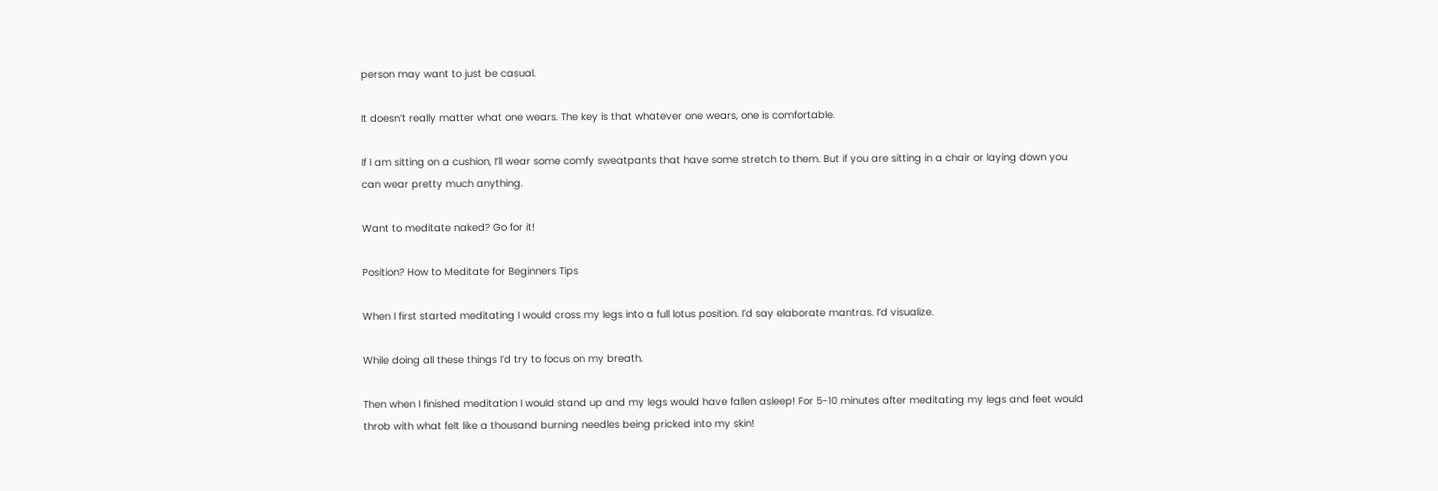person may want to just be casual.

It doesn’t really matter what one wears. The key is that whatever one wears, one is comfortable.

If I am sitting on a cushion, I’ll wear some comfy sweatpants that have some stretch to them. But if you are sitting in a chair or laying down you can wear pretty much anything.

Want to meditate naked? Go for it!

Position? How to Meditate for Beginners Tips

When I first started meditating I would cross my legs into a full lotus position. I’d say elaborate mantras. I’d visualize.

While doing all these things I’d try to focus on my breath.

Then when I finished meditation I would stand up and my legs would have fallen asleep! For 5-10 minutes after meditating my legs and feet would throb with what felt like a thousand burning needles being pricked into my skin!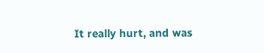It really hurt, and was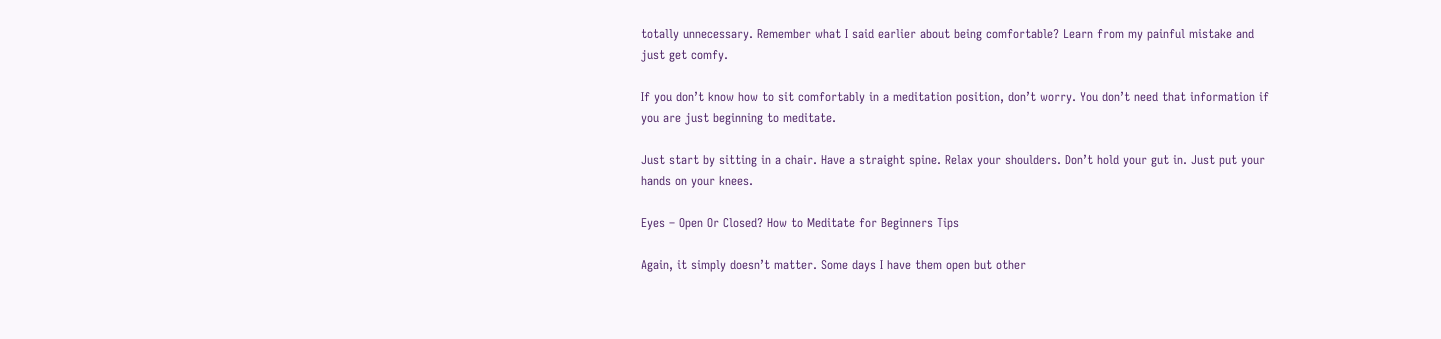totally unnecessary. Remember what I said earlier about being comfortable? Learn from my painful mistake and just get comfy.

If you don’t know how to sit comfortably in a meditation position, don’t worry. You don’t need that information if you are just beginning to meditate.

Just start by sitting in a chair. Have a straight spine. Relax your shoulders. Don’t hold your gut in. Just put your hands on your knees.

Eyes – Open Or Closed? How to Meditate for Beginners Tips

Again, it simply doesn’t matter. Some days I have them open but other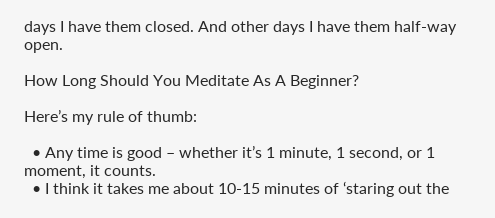days I have them closed. And other days I have them half-way open.

How Long Should You Meditate As A Beginner?

Here’s my rule of thumb:

  • Any time is good – whether it’s 1 minute, 1 second, or 1 moment, it counts.
  • I think it takes me about 10-15 minutes of ‘staring out the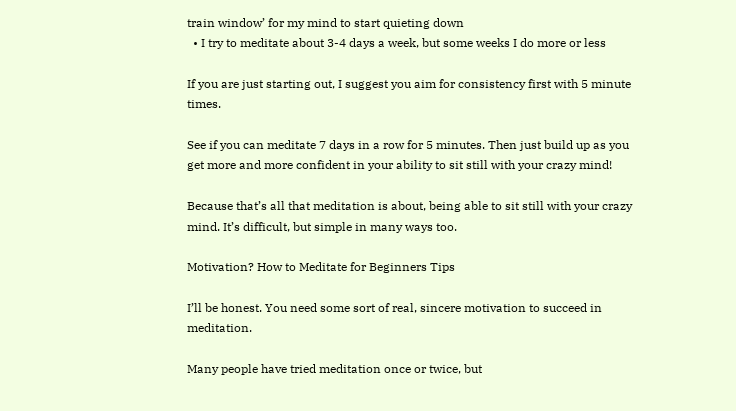train window’ for my mind to start quieting down
  • I try to meditate about 3-4 days a week, but some weeks I do more or less

If you are just starting out, I suggest you aim for consistency first with 5 minute times.

See if you can meditate 7 days in a row for 5 minutes. Then just build up as you get more and more confident in your ability to sit still with your crazy mind!

Because that’s all that meditation is about, being able to sit still with your crazy mind. It’s difficult, but simple in many ways too.

Motivation? How to Meditate for Beginners Tips

I’ll be honest. You need some sort of real, sincere motivation to succeed in meditation.

Many people have tried meditation once or twice, but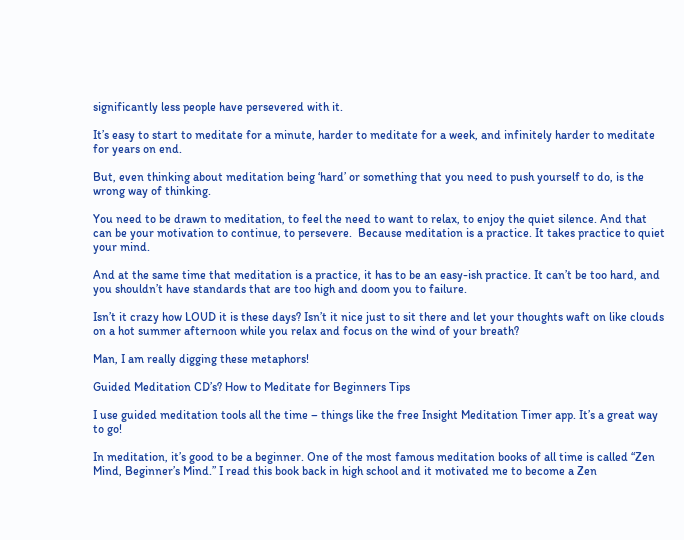significantly less people have persevered with it.

It’s easy to start to meditate for a minute, harder to meditate for a week, and infinitely harder to meditate for years on end.

But, even thinking about meditation being ‘hard’ or something that you need to push yourself to do, is the wrong way of thinking.

You need to be drawn to meditation, to feel the need to want to relax, to enjoy the quiet silence. And that can be your motivation to continue, to persevere.  Because meditation is a practice. It takes practice to quiet your mind.

And at the same time that meditation is a practice, it has to be an easy-ish practice. It can’t be too hard, and you shouldn’t have standards that are too high and doom you to failure.

Isn’t it crazy how LOUD it is these days? Isn’t it nice just to sit there and let your thoughts waft on like clouds on a hot summer afternoon while you relax and focus on the wind of your breath?

Man, I am really digging these metaphors!

Guided Meditation CD’s? How to Meditate for Beginners Tips

I use guided meditation tools all the time – things like the free Insight Meditation Timer app. It’s a great way to go!

In meditation, it’s good to be a beginner. One of the most famous meditation books of all time is called “Zen Mind, Beginner’s Mind.” I read this book back in high school and it motivated me to become a Zen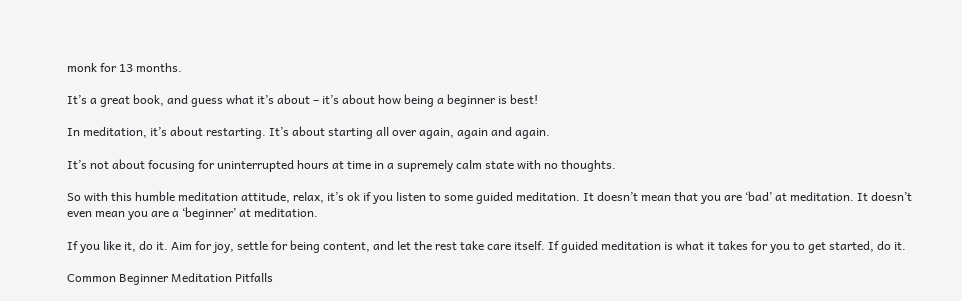monk for 13 months.

It’s a great book, and guess what it’s about – it’s about how being a beginner is best!

In meditation, it’s about restarting. It’s about starting all over again, again and again.

It’s not about focusing for uninterrupted hours at time in a supremely calm state with no thoughts.

So with this humble meditation attitude, relax, it’s ok if you listen to some guided meditation. It doesn’t mean that you are ‘bad’ at meditation. It doesn’t even mean you are a ‘beginner’ at meditation.

If you like it, do it. Aim for joy, settle for being content, and let the rest take care itself. If guided meditation is what it takes for you to get started, do it.

Common Beginner Meditation Pitfalls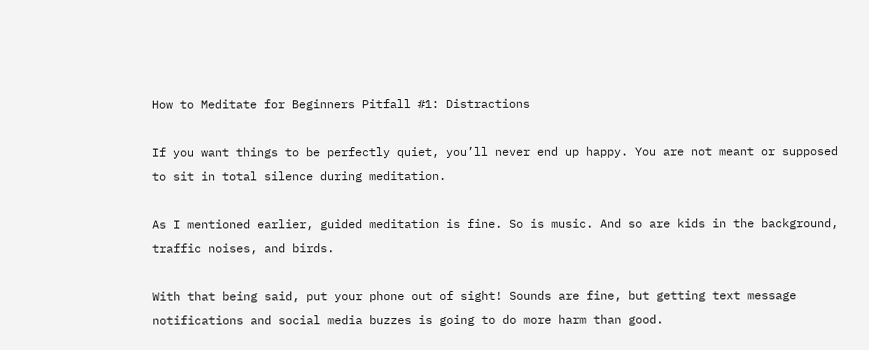How to Meditate for Beginners Pitfall #1: Distractions

If you want things to be perfectly quiet, you’ll never end up happy. You are not meant or supposed to sit in total silence during meditation.

As I mentioned earlier, guided meditation is fine. So is music. And so are kids in the background, traffic noises, and birds.

With that being said, put your phone out of sight! Sounds are fine, but getting text message notifications and social media buzzes is going to do more harm than good.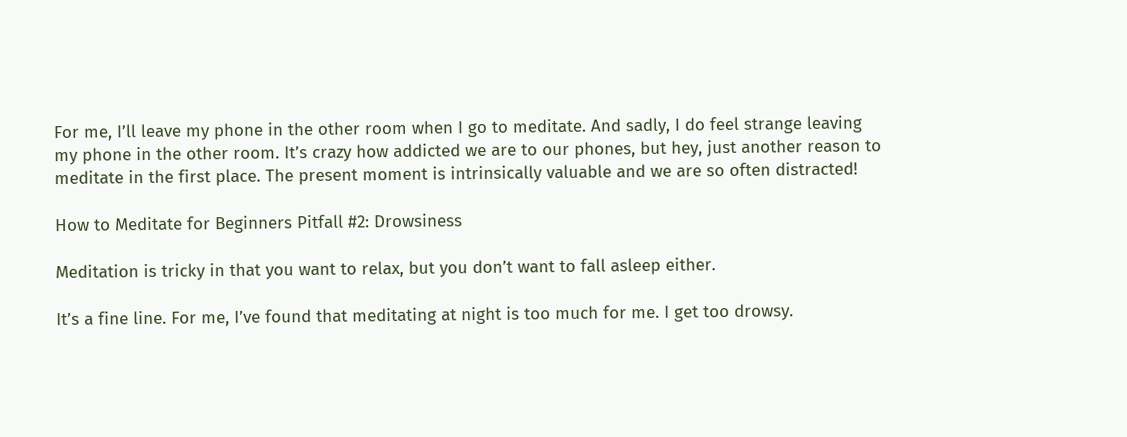For me, I’ll leave my phone in the other room when I go to meditate. And sadly, I do feel strange leaving my phone in the other room. It’s crazy how addicted we are to our phones, but hey, just another reason to meditate in the first place. The present moment is intrinsically valuable and we are so often distracted!

How to Meditate for Beginners Pitfall #2: Drowsiness

Meditation is tricky in that you want to relax, but you don’t want to fall asleep either.

It’s a fine line. For me, I’ve found that meditating at night is too much for me. I get too drowsy.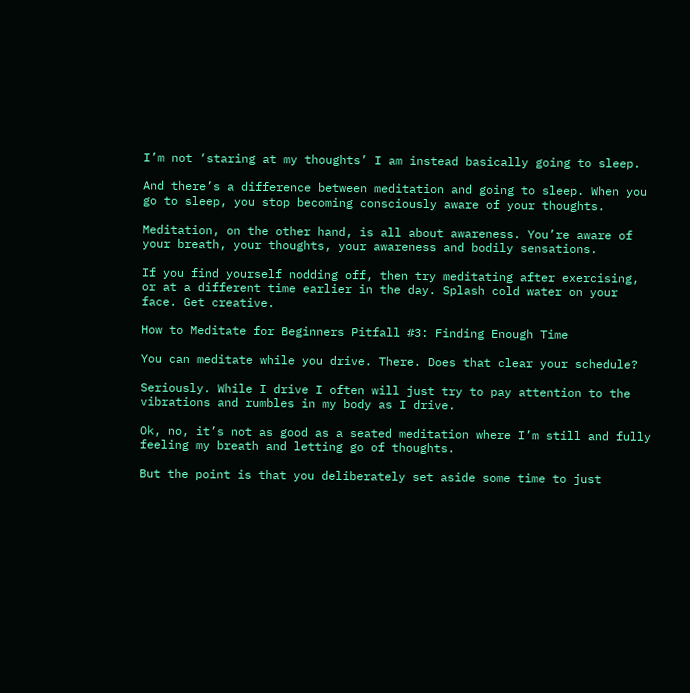I’m not ‘staring at my thoughts’ I am instead basically going to sleep.

And there’s a difference between meditation and going to sleep. When you go to sleep, you stop becoming consciously aware of your thoughts.

Meditation, on the other hand, is all about awareness. You’re aware of your breath, your thoughts, your awareness and bodily sensations.

If you find yourself nodding off, then try meditating after exercising, or at a different time earlier in the day. Splash cold water on your face. Get creative.

How to Meditate for Beginners Pitfall #3: Finding Enough Time

You can meditate while you drive. There. Does that clear your schedule?

Seriously. While I drive I often will just try to pay attention to the vibrations and rumbles in my body as I drive.

Ok, no, it’s not as good as a seated meditation where I’m still and fully feeling my breath and letting go of thoughts.

But the point is that you deliberately set aside some time to just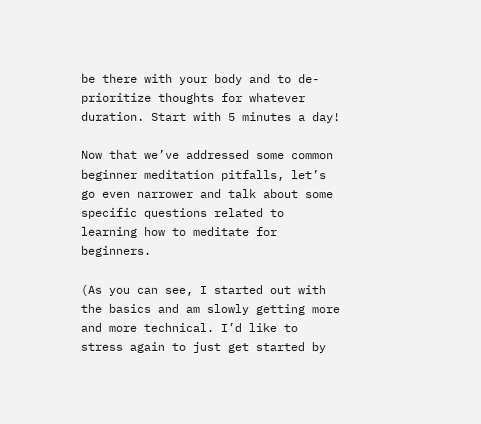be there with your body and to de-prioritize thoughts for whatever duration. Start with 5 minutes a day!

Now that we’ve addressed some common beginner meditation pitfalls, let’s go even narrower and talk about some specific questions related to learning how to meditate for beginners.

(As you can see, I started out with the basics and am slowly getting more and more technical. I’d like to stress again to just get started by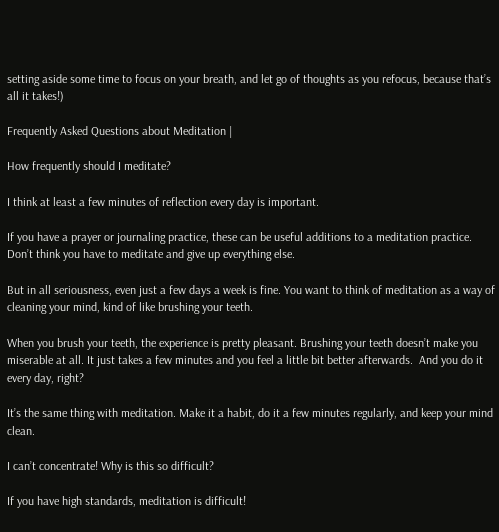setting aside some time to focus on your breath, and let go of thoughts as you refocus, because that’s all it takes!)

Frequently Asked Questions about Meditation |

How frequently should I meditate?

I think at least a few minutes of reflection every day is important.

If you have a prayer or journaling practice, these can be useful additions to a meditation practice. Don’t think you have to meditate and give up everything else.

But in all seriousness, even just a few days a week is fine. You want to think of meditation as a way of cleaning your mind, kind of like brushing your teeth.

When you brush your teeth, the experience is pretty pleasant. Brushing your teeth doesn’t make you miserable at all. It just takes a few minutes and you feel a little bit better afterwards.  And you do it every day, right?

It’s the same thing with meditation. Make it a habit, do it a few minutes regularly, and keep your mind clean.

I can’t concentrate! Why is this so difficult?

If you have high standards, meditation is difficult!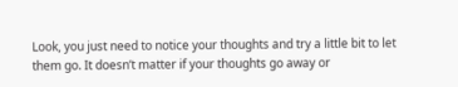Look, you just need to notice your thoughts and try a little bit to let them go. It doesn’t matter if your thoughts go away or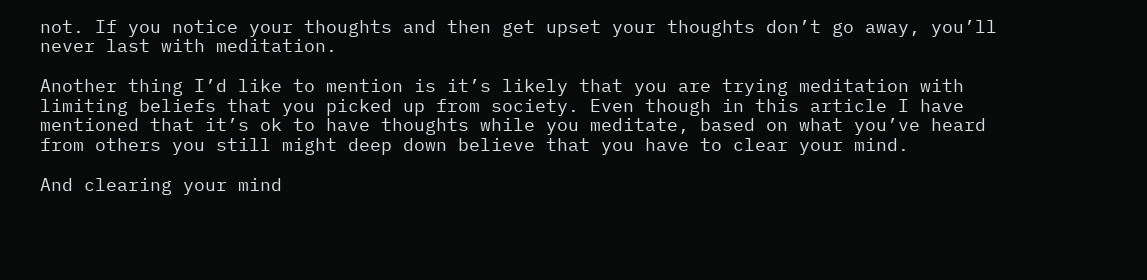not. If you notice your thoughts and then get upset your thoughts don’t go away, you’ll never last with meditation.

Another thing I’d like to mention is it’s likely that you are trying meditation with limiting beliefs that you picked up from society. Even though in this article I have mentioned that it’s ok to have thoughts while you meditate, based on what you’ve heard from others you still might deep down believe that you have to clear your mind.

And clearing your mind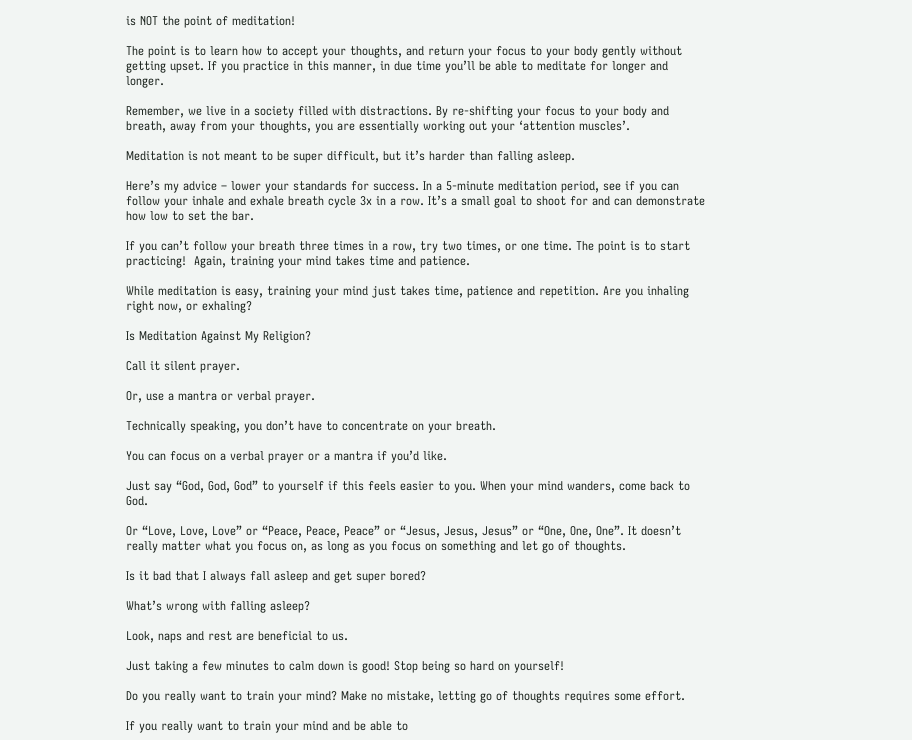is NOT the point of meditation!

The point is to learn how to accept your thoughts, and return your focus to your body gently without getting upset. If you practice in this manner, in due time you’ll be able to meditate for longer and longer.

Remember, we live in a society filled with distractions. By re-shifting your focus to your body and breath, away from your thoughts, you are essentially working out your ‘attention muscles’.

Meditation is not meant to be super difficult, but it’s harder than falling asleep.

Here’s my advice – lower your standards for success. In a 5-minute meditation period, see if you can follow your inhale and exhale breath cycle 3x in a row. It’s a small goal to shoot for and can demonstrate how low to set the bar.

If you can’t follow your breath three times in a row, try two times, or one time. The point is to start practicing!  Again, training your mind takes time and patience.

While meditation is easy, training your mind just takes time, patience and repetition. Are you inhaling right now, or exhaling?

Is Meditation Against My Religion?

Call it silent prayer.

Or, use a mantra or verbal prayer.

Technically speaking, you don’t have to concentrate on your breath.

You can focus on a verbal prayer or a mantra if you’d like.

Just say “God, God, God” to yourself if this feels easier to you. When your mind wanders, come back to God.

Or “Love, Love, Love” or “Peace, Peace, Peace” or “Jesus, Jesus, Jesus” or “One, One, One”. It doesn’t really matter what you focus on, as long as you focus on something and let go of thoughts.

Is it bad that I always fall asleep and get super bored?

What’s wrong with falling asleep?

Look, naps and rest are beneficial to us.

Just taking a few minutes to calm down is good! Stop being so hard on yourself!

Do you really want to train your mind? Make no mistake, letting go of thoughts requires some effort.

If you really want to train your mind and be able to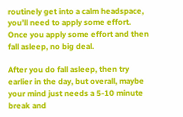routinely get into a calm headspace, you’ll need to apply some effort. Once you apply some effort and then fall asleep, no big deal.

After you do fall asleep, then try earlier in the day, but overall, maybe your mind just needs a 5-10 minute break and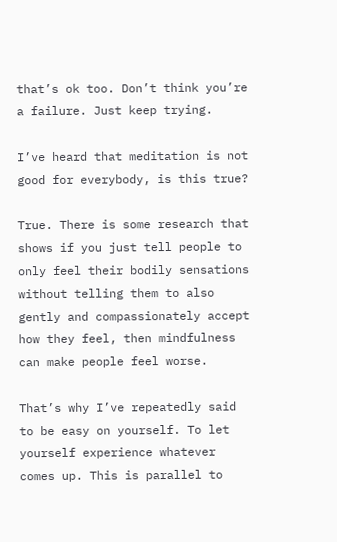that’s ok too. Don’t think you’re a failure. Just keep trying.

I’ve heard that meditation is not good for everybody, is this true?

True. There is some research that shows if you just tell people to only feel their bodily sensations without telling them to also gently and compassionately accept how they feel, then mindfulness can make people feel worse.

That’s why I’ve repeatedly said to be easy on yourself. To let yourself experience whatever comes up. This is parallel to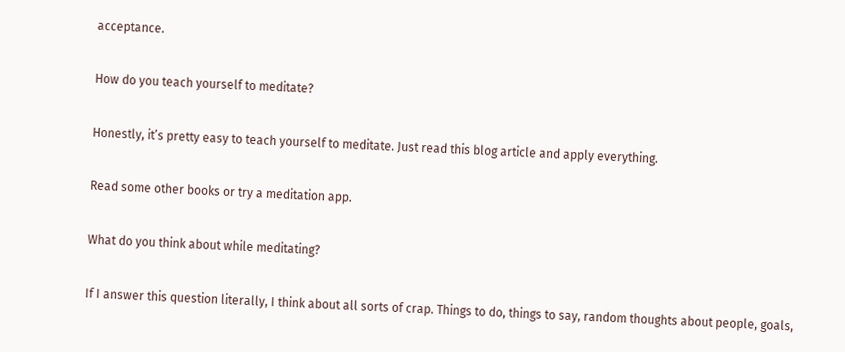acceptance.

How do you teach yourself to meditate?

Honestly, it’s pretty easy to teach yourself to meditate. Just read this blog article and apply everything.

Read some other books or try a meditation app.

What do you think about while meditating?

If I answer this question literally, I think about all sorts of crap. Things to do, things to say, random thoughts about people, goals,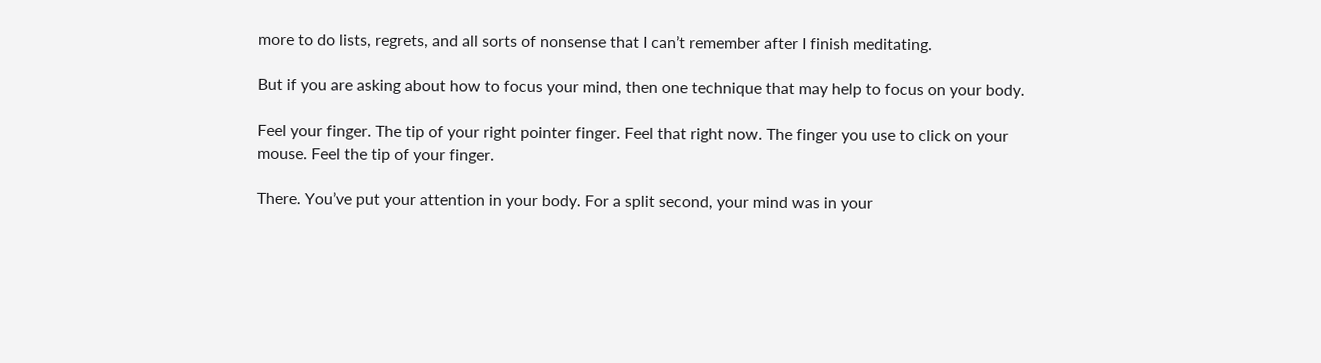more to do lists, regrets, and all sorts of nonsense that I can’t remember after I finish meditating.

But if you are asking about how to focus your mind, then one technique that may help to focus on your body.

Feel your finger. The tip of your right pointer finger. Feel that right now. The finger you use to click on your mouse. Feel the tip of your finger.

There. You’ve put your attention in your body. For a split second, your mind was in your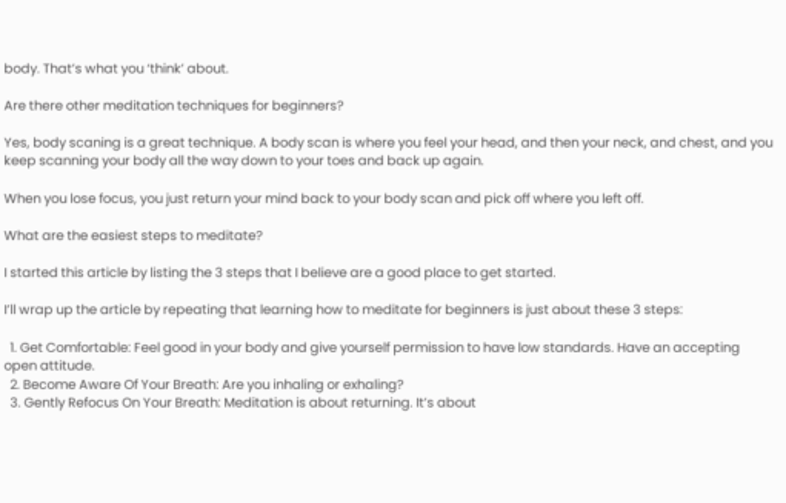body. That’s what you ‘think’ about.

Are there other meditation techniques for beginners?

Yes, body scaning is a great technique. A body scan is where you feel your head, and then your neck, and chest, and you keep scanning your body all the way down to your toes and back up again.

When you lose focus, you just return your mind back to your body scan and pick off where you left off.

What are the easiest steps to meditate?

I started this article by listing the 3 steps that I believe are a good place to get started.

I’ll wrap up the article by repeating that learning how to meditate for beginners is just about these 3 steps:

  1. Get Comfortable: Feel good in your body and give yourself permission to have low standards. Have an accepting open attitude.
  2. Become Aware Of Your Breath: Are you inhaling or exhaling?
  3. Gently Refocus On Your Breath: Meditation is about returning. It’s about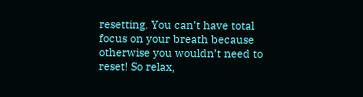resetting. You can’t have total focus on your breath because otherwise you wouldn’t need to reset! So relax,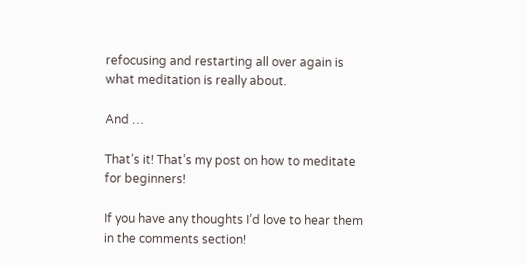refocusing and restarting all over again is what meditation is really about.

And …

That’s it! That’s my post on how to meditate for beginners!

If you have any thoughts I’d love to hear them in the comments section!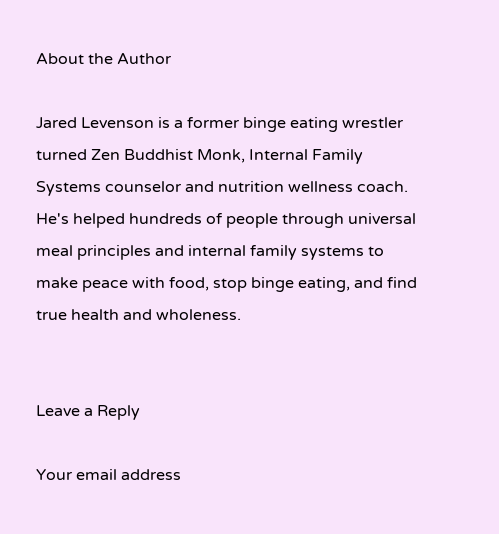About the Author

Jared Levenson is a former binge eating wrestler turned Zen Buddhist Monk, Internal Family Systems counselor and nutrition wellness coach. He's helped hundreds of people through universal meal principles and internal family systems to make peace with food, stop binge eating, and find true health and wholeness.


Leave a Reply

Your email address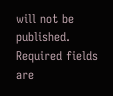will not be published. Required fields are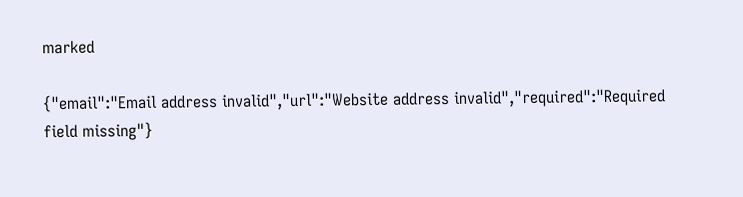marked

{"email":"Email address invalid","url":"Website address invalid","required":"Required field missing"}